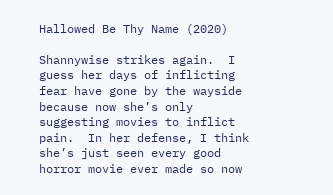Hallowed Be Thy Name (2020)

Shannywise strikes again.  I guess her days of inflicting fear have gone by the wayside because now she’s only suggesting movies to inflict pain.  In her defense, I think she’s just seen every good horror movie ever made so now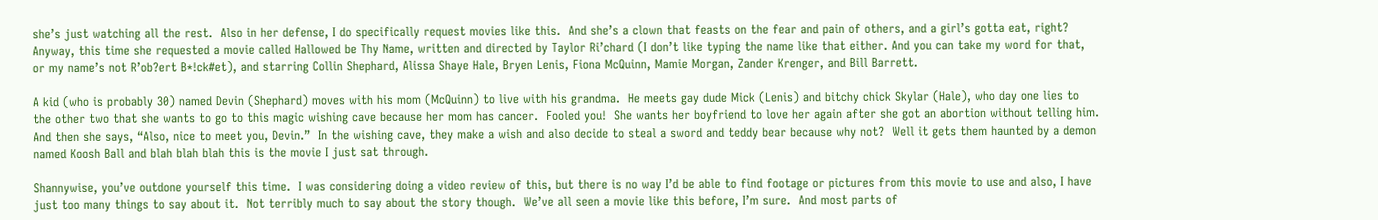she’s just watching all the rest.  Also in her defense, I do specifically request movies like this.  And she’s a clown that feasts on the fear and pain of others, and a girl’s gotta eat, right?  Anyway, this time she requested a movie called Hallowed be Thy Name, written and directed by Taylor Ri’chard (I don’t like typing the name like that either. And you can take my word for that, or my name’s not R’ob?ert B*!ck#et), and starring Collin Shephard, Alissa Shaye Hale, Bryen Lenis, Fiona McQuinn, Mamie Morgan, Zander Krenger, and Bill Barrett.

A kid (who is probably 30) named Devin (Shephard) moves with his mom (McQuinn) to live with his grandma.  He meets gay dude Mick (Lenis) and bitchy chick Skylar (Hale), who day one lies to the other two that she wants to go to this magic wishing cave because her mom has cancer.  Fooled you!  She wants her boyfriend to love her again after she got an abortion without telling him.  And then she says, “Also, nice to meet you, Devin.”  In the wishing cave, they make a wish and also decide to steal a sword and teddy bear because why not?  Well it gets them haunted by a demon named Koosh Ball and blah blah blah this is the movie I just sat through.

Shannywise, you’ve outdone yourself this time.  I was considering doing a video review of this, but there is no way I’d be able to find footage or pictures from this movie to use and also, I have just too many things to say about it.  Not terribly much to say about the story though.  We’ve all seen a movie like this before, I’m sure.  And most parts of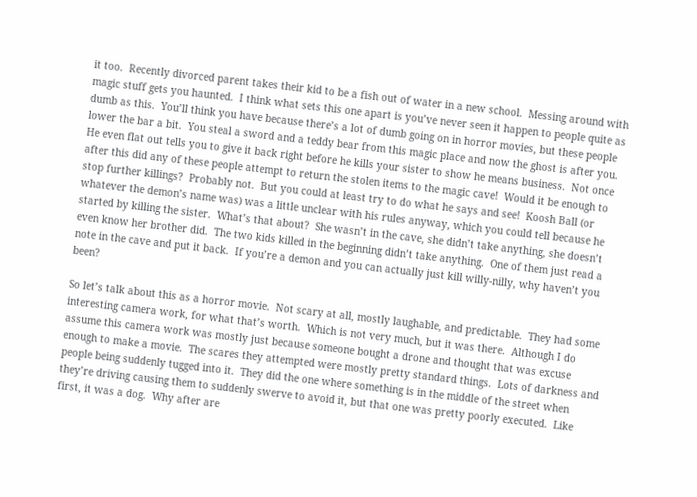it too.  Recently divorced parent takes their kid to be a fish out of water in a new school.  Messing around with magic stuff gets you haunted.  I think what sets this one apart is you’ve never seen it happen to people quite as dumb as this.  You’ll think you have because there’s a lot of dumb going on in horror movies, but these people lower the bar a bit.  You steal a sword and a teddy bear from this magic place and now the ghost is after you.  He even flat out tells you to give it back right before he kills your sister to show he means business.  Not once after this did any of these people attempt to return the stolen items to the magic cave!  Would it be enough to stop further killings?  Probably not.  But you could at least try to do what he says and see!  Koosh Ball (or whatever the demon’s name was) was a little unclear with his rules anyway, which you could tell because he started by killing the sister.  What’s that about?  She wasn’t in the cave, she didn’t take anything, she doesn’t even know her brother did.  The two kids killed in the beginning didn’t take anything.  One of them just read a note in the cave and put it back.  If you’re a demon and you can actually just kill willy-nilly, why haven’t you been?

So let’s talk about this as a horror movie.  Not scary at all, mostly laughable, and predictable.  They had some interesting camera work, for what that’s worth.  Which is not very much, but it was there.  Although I do assume this camera work was mostly just because someone bought a drone and thought that was excuse enough to make a movie.  The scares they attempted were mostly pretty standard things.  Lots of darkness and people being suddenly tugged into it.  They did the one where something is in the middle of the street when they’re driving causing them to suddenly swerve to avoid it, but that one was pretty poorly executed.  Like first, it was a dog.  Why after are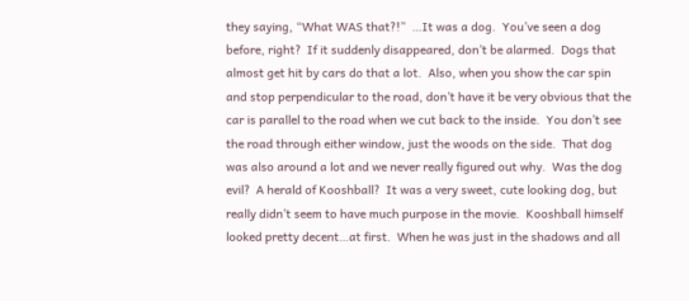they saying, “What WAS that?!”  …It was a dog.  You’ve seen a dog before, right?  If it suddenly disappeared, don’t be alarmed.  Dogs that almost get hit by cars do that a lot.  Also, when you show the car spin and stop perpendicular to the road, don’t have it be very obvious that the car is parallel to the road when we cut back to the inside.  You don’t see the road through either window, just the woods on the side.  That dog was also around a lot and we never really figured out why.  Was the dog evil?  A herald of Kooshball?  It was a very sweet, cute looking dog, but really didn’t seem to have much purpose in the movie.  Kooshball himself looked pretty decent…at first.  When he was just in the shadows and all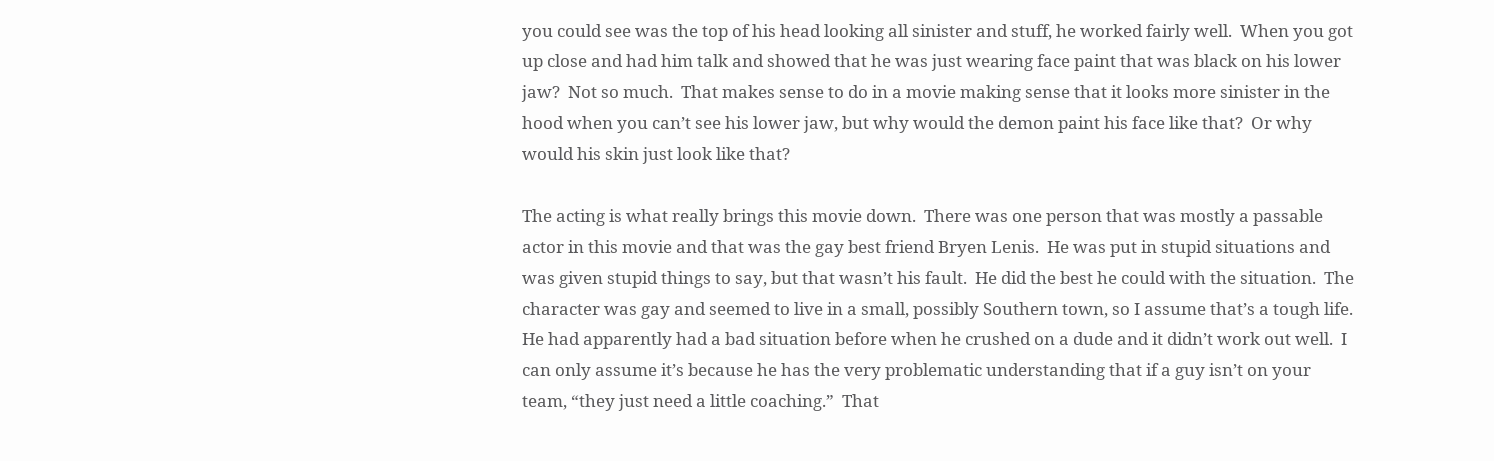you could see was the top of his head looking all sinister and stuff, he worked fairly well.  When you got up close and had him talk and showed that he was just wearing face paint that was black on his lower jaw?  Not so much.  That makes sense to do in a movie making sense that it looks more sinister in the hood when you can’t see his lower jaw, but why would the demon paint his face like that?  Or why would his skin just look like that?

The acting is what really brings this movie down.  There was one person that was mostly a passable actor in this movie and that was the gay best friend Bryen Lenis.  He was put in stupid situations and was given stupid things to say, but that wasn’t his fault.  He did the best he could with the situation.  The character was gay and seemed to live in a small, possibly Southern town, so I assume that’s a tough life.  He had apparently had a bad situation before when he crushed on a dude and it didn’t work out well.  I can only assume it’s because he has the very problematic understanding that if a guy isn’t on your team, “they just need a little coaching.”  That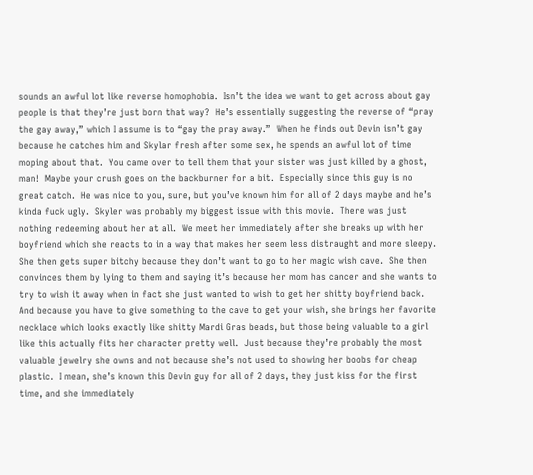sounds an awful lot like reverse homophobia.  Isn’t the idea we want to get across about gay people is that they’re just born that way?  He’s essentially suggesting the reverse of “pray the gay away,” which I assume is to “gay the pray away.”  When he finds out Devin isn’t gay because he catches him and Skylar fresh after some sex, he spends an awful lot of time moping about that.  You came over to tell them that your sister was just killed by a ghost, man!  Maybe your crush goes on the backburner for a bit.  Especially since this guy is no great catch.  He was nice to you, sure, but you’ve known him for all of 2 days maybe and he’s kinda fuck ugly.  Skyler was probably my biggest issue with this movie.  There was just nothing redeeming about her at all.  We meet her immediately after she breaks up with her boyfriend which she reacts to in a way that makes her seem less distraught and more sleepy.  She then gets super bitchy because they don’t want to go to her magic wish cave.  She then convinces them by lying to them and saying it’s because her mom has cancer and she wants to try to wish it away when in fact she just wanted to wish to get her shitty boyfriend back.  And because you have to give something to the cave to get your wish, she brings her favorite necklace which looks exactly like shitty Mardi Gras beads, but those being valuable to a girl like this actually fits her character pretty well.  Just because they’re probably the most valuable jewelry she owns and not because she’s not used to showing her boobs for cheap plastic.  I mean, she’s known this Devin guy for all of 2 days, they just kiss for the first time, and she immediately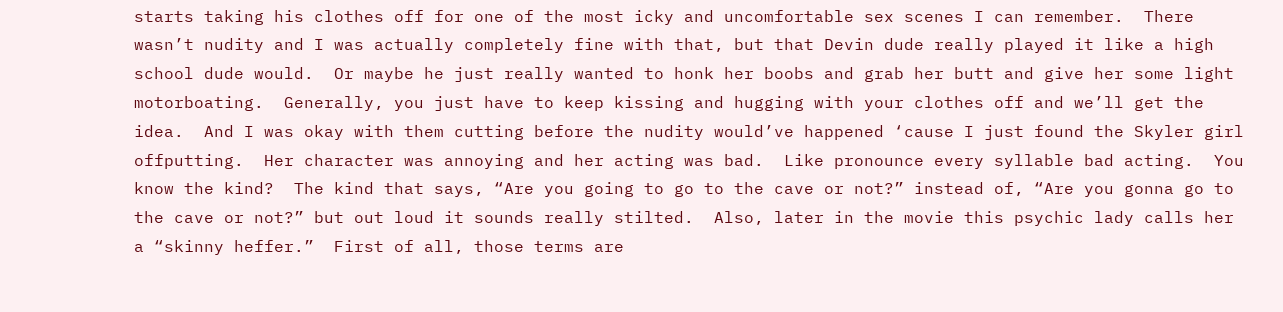starts taking his clothes off for one of the most icky and uncomfortable sex scenes I can remember.  There wasn’t nudity and I was actually completely fine with that, but that Devin dude really played it like a high school dude would.  Or maybe he just really wanted to honk her boobs and grab her butt and give her some light motorboating.  Generally, you just have to keep kissing and hugging with your clothes off and we’ll get the idea.  And I was okay with them cutting before the nudity would’ve happened ‘cause I just found the Skyler girl offputting.  Her character was annoying and her acting was bad.  Like pronounce every syllable bad acting.  You know the kind?  The kind that says, “Are you going to go to the cave or not?” instead of, “Are you gonna go to the cave or not?” but out loud it sounds really stilted.  Also, later in the movie this psychic lady calls her a “skinny heffer.”  First of all, those terms are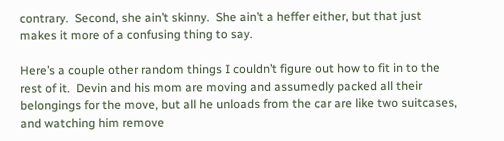contrary.  Second, she ain’t skinny.  She ain’t a heffer either, but that just makes it more of a confusing thing to say.

Here’s a couple other random things I couldn’t figure out how to fit in to the rest of it.  Devin and his mom are moving and assumedly packed all their belongings for the move, but all he unloads from the car are like two suitcases, and watching him remove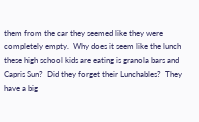them from the car they seemed like they were completely empty.  Why does it seem like the lunch these high school kids are eating is granola bars and Capris Sun?  Did they forget their Lunchables?  They have a big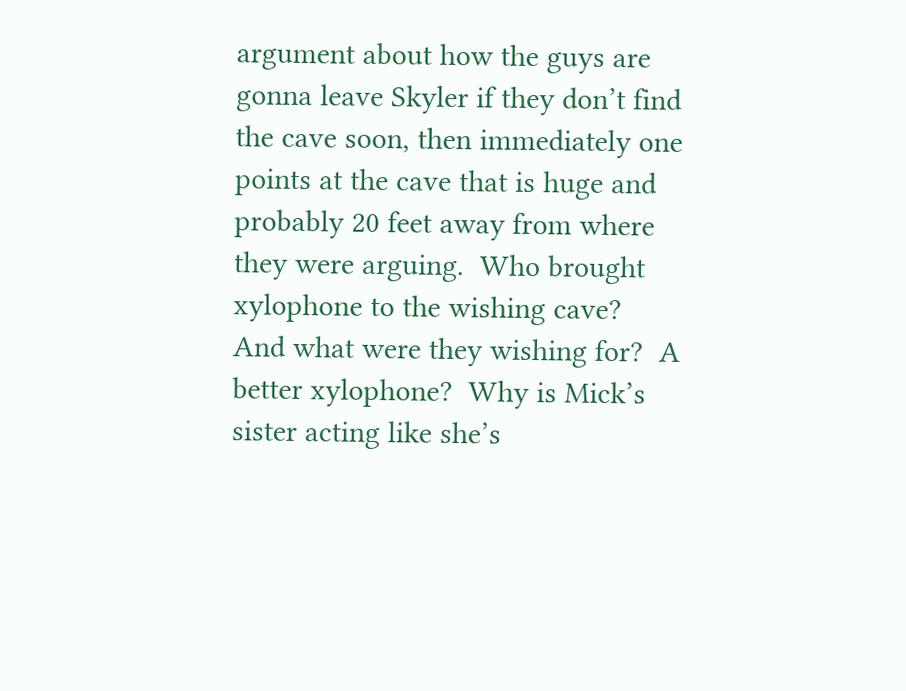argument about how the guys are gonna leave Skyler if they don’t find the cave soon, then immediately one points at the cave that is huge and probably 20 feet away from where they were arguing.  Who brought xylophone to the wishing cave?  And what were they wishing for?  A better xylophone?  Why is Mick’s sister acting like she’s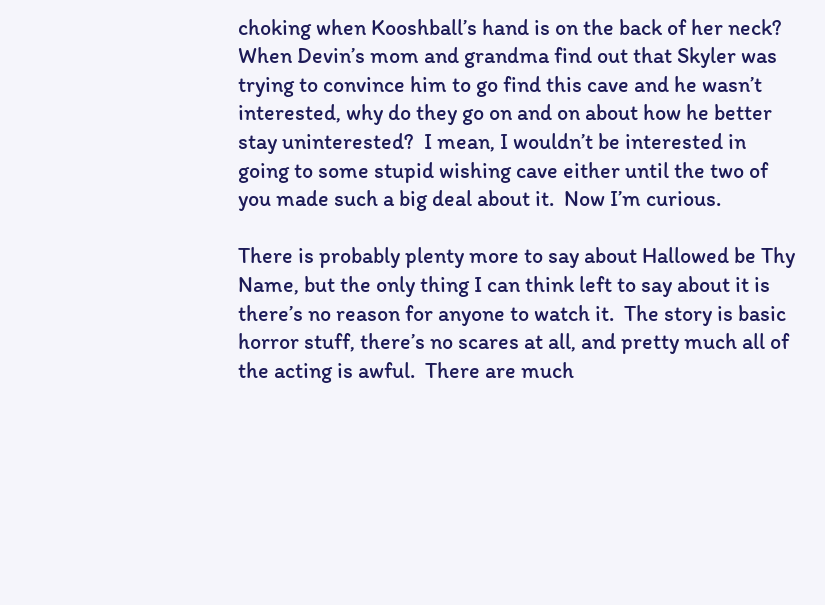choking when Kooshball’s hand is on the back of her neck?  When Devin’s mom and grandma find out that Skyler was trying to convince him to go find this cave and he wasn’t interested, why do they go on and on about how he better stay uninterested?  I mean, I wouldn’t be interested in going to some stupid wishing cave either until the two of you made such a big deal about it.  Now I’m curious.

There is probably plenty more to say about Hallowed be Thy Name, but the only thing I can think left to say about it is there’s no reason for anyone to watch it.  The story is basic horror stuff, there’s no scares at all, and pretty much all of the acting is awful.  There are much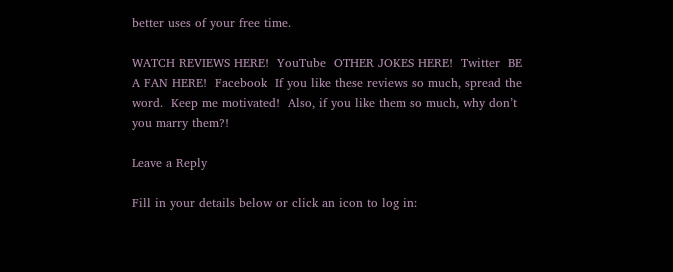better uses of your free time.

WATCH REVIEWS HERE!  YouTube  OTHER JOKES HERE!  Twitter  BE A FAN HERE!  Facebook  If you like these reviews so much, spread the word.  Keep me motivated!  Also, if you like them so much, why don’t you marry them?!

Leave a Reply

Fill in your details below or click an icon to log in: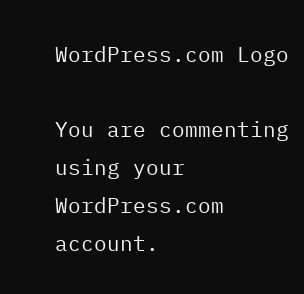WordPress.com Logo

You are commenting using your WordPress.com account.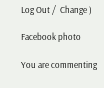Log Out /  Change )

Facebook photo

You are commenting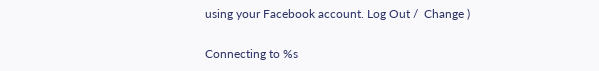using your Facebook account. Log Out /  Change )

Connecting to %s